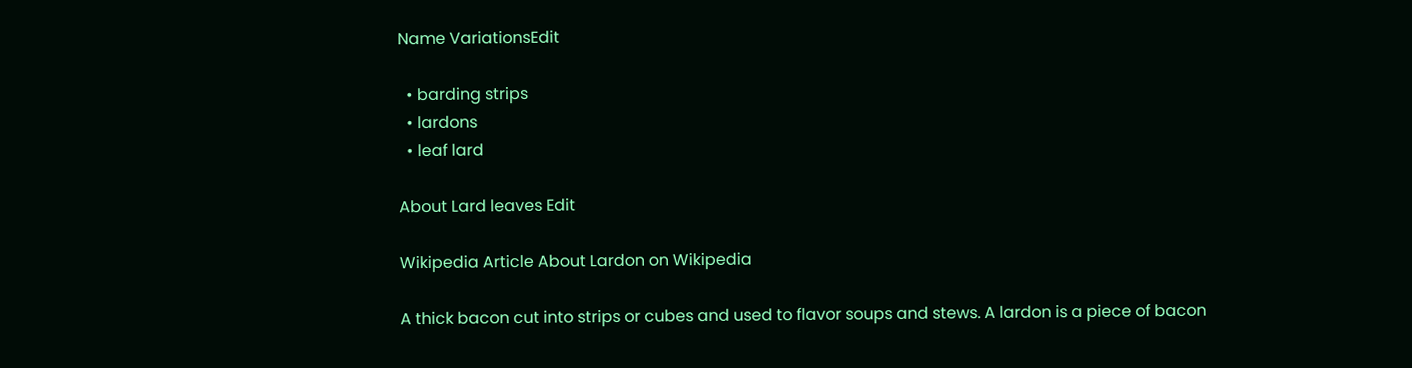Name VariationsEdit

  • barding strips
  • lardons
  • leaf lard

About Lard leaves Edit

Wikipedia Article About Lardon on Wikipedia

A thick bacon cut into strips or cubes and used to flavor soups and stews. A lardon is a piece of bacon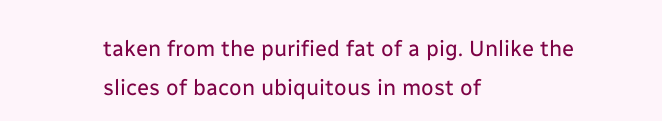taken from the purified fat of a pig. Unlike the slices of bacon ubiquitous in most of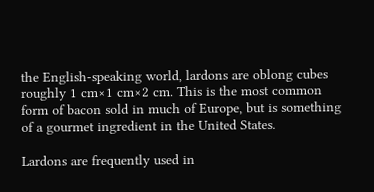the English-speaking world, lardons are oblong cubes roughly 1 cm×1 cm×2 cm. This is the most common form of bacon sold in much of Europe, but is something of a gourmet ingredient in the United States.

Lardons are frequently used in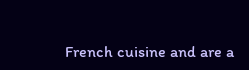French cuisine and are a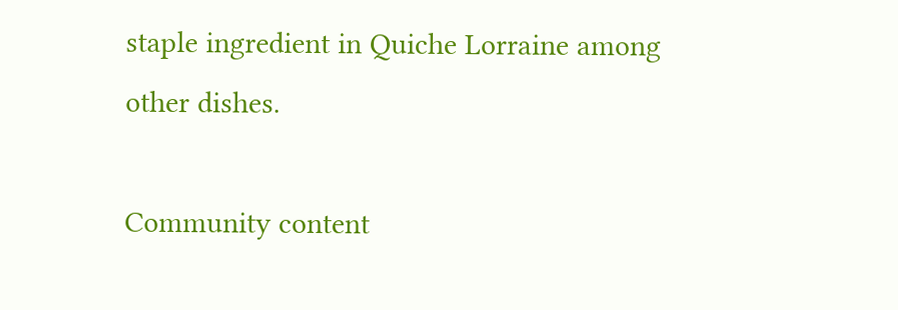staple ingredient in Quiche Lorraine among other dishes.

Community content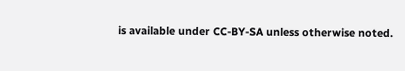is available under CC-BY-SA unless otherwise noted.